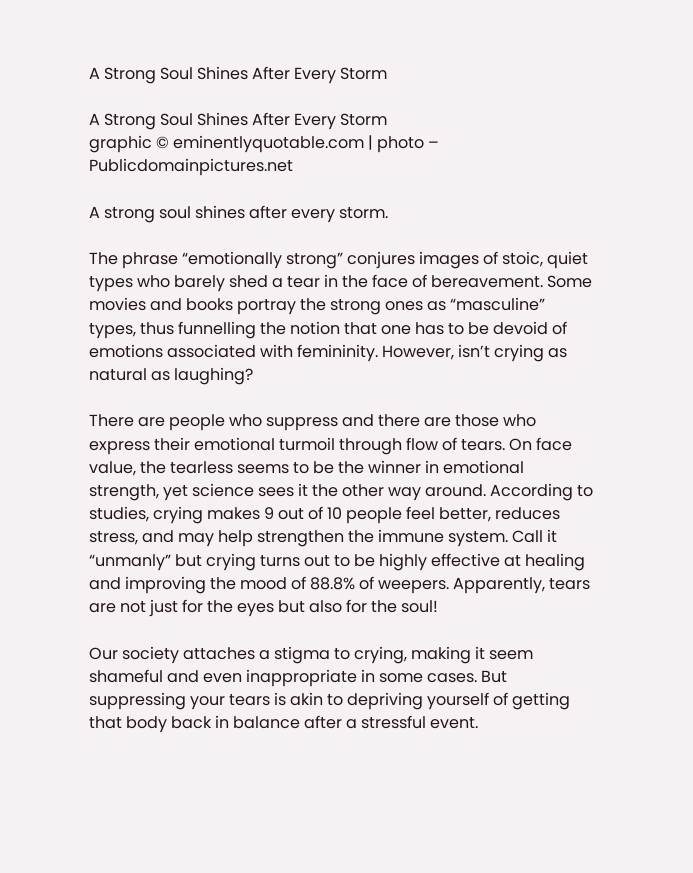A Strong Soul Shines After Every Storm

A Strong Soul Shines After Every Storm
graphic © eminentlyquotable.com | photo – Publicdomainpictures.net

A strong soul shines after every storm.

The phrase “emotionally strong” conjures images of stoic, quiet types who barely shed a tear in the face of bereavement. Some movies and books portray the strong ones as “masculine” types, thus funnelling the notion that one has to be devoid of emotions associated with femininity. However, isn’t crying as natural as laughing?

There are people who suppress and there are those who express their emotional turmoil through flow of tears. On face value, the tearless seems to be the winner in emotional strength, yet science sees it the other way around. According to studies, crying makes 9 out of 10 people feel better, reduces stress, and may help strengthen the immune system. Call it “unmanly” but crying turns out to be highly effective at healing and improving the mood of 88.8% of weepers. Apparently, tears are not just for the eyes but also for the soul!

Our society attaches a stigma to crying, making it seem shameful and even inappropriate in some cases. But suppressing your tears is akin to depriving yourself of getting that body back in balance after a stressful event.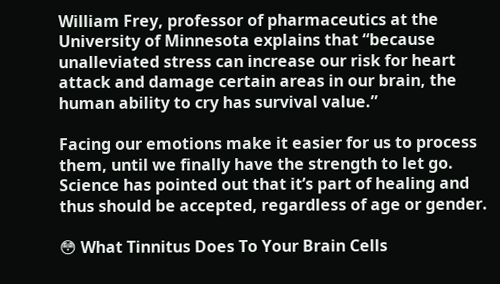William Frey, professor of pharmaceutics at the University of Minnesota explains that “because unalleviated stress can increase our risk for heart attack and damage certain areas in our brain, the human ability to cry has survival value.”

Facing our emotions make it easier for us to process them, until we finally have the strength to let go. Science has pointed out that it’s part of healing and thus should be accepted, regardless of age or gender.

😳 What Tinnitus Does To Your Brain Cells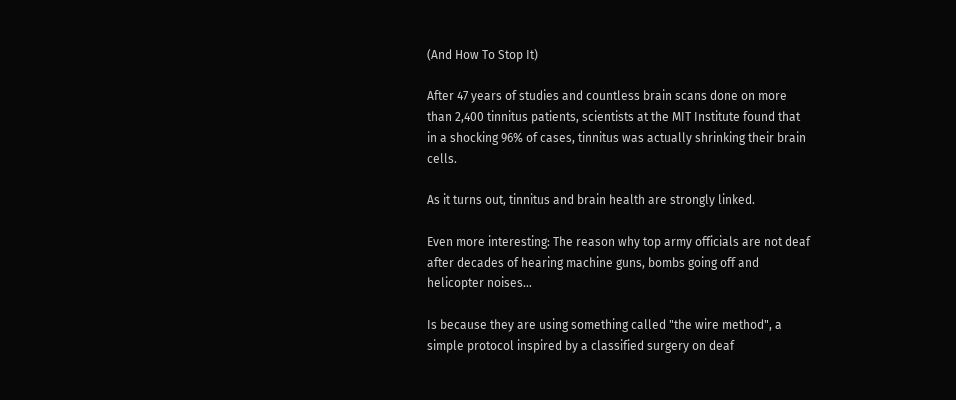(And How To Stop It)

After 47 years of studies and countless brain scans done on more than 2,400 tinnitus patients, scientists at the MIT Institute found that in a shocking 96% of cases, tinnitus was actually shrinking their brain cells.

As it turns out, tinnitus and brain health are strongly linked.

Even more interesting: The reason why top army officials are not deaf after decades of hearing machine guns, bombs going off and helicopter noises…

Is because they are using something called "the wire method", a simple protocol inspired by a classified surgery on deaf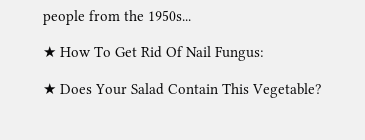people from the 1950s...

★ How To Get Rid Of Nail Fungus:

★ Does Your Salad Contain This Vegetable?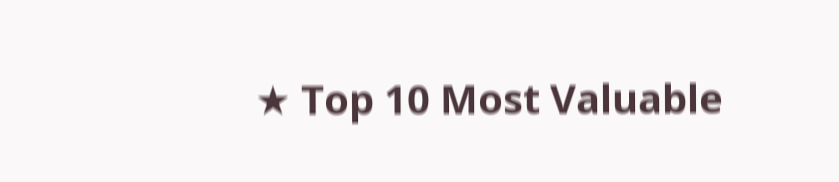★ Top 10 Most Valuable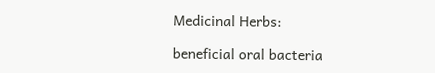Medicinal Herbs:

beneficial oral bacteria